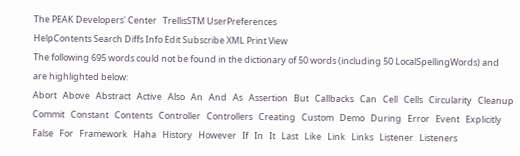The PEAK Developers' Center   TrellisSTM UserPreferences
HelpContents Search Diffs Info Edit Subscribe XML Print View
The following 695 words could not be found in the dictionary of 50 words (including 50 LocalSpellingWords) and are highlighted below:
Abort   Above   Abstract   Active   Also   An   And   As   Assertion   But   Callbacks   Can   Cell   Cells   Circularity   Cleanup   Commit   Constant   Contents   Controller   Controllers   Creating   Custom   Demo   During   Error   Event   Explicitly   False   For   Framework   Haha   History   However   If   In   It   Last   Like   Link   Links   Listener   Listeners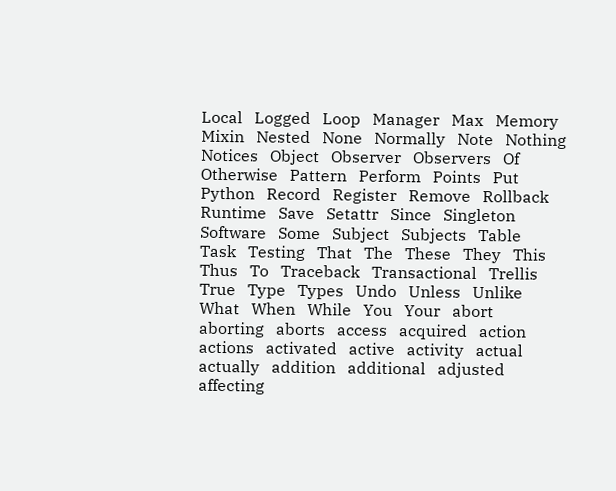Local   Logged   Loop   Manager   Max   Memory   Mixin   Nested   None   Normally   Note   Nothing   Notices   Object   Observer   Observers   Of   Otherwise   Pattern   Perform   Points   Put   Python   Record   Register   Remove   Rollback   Runtime   Save   Setattr   Since   Singleton   Software   Some   Subject   Subjects   Table   Task   Testing   That   The   These   They   This   Thus   To   Traceback   Transactional   Trellis   True   Type   Types   Undo   Unless   Unlike   What   When   While   You   Your   abort   aborting   aborts   access   acquired   action   actions   activated   active   activity   actual   actually   addition   additional   adjusted   affecting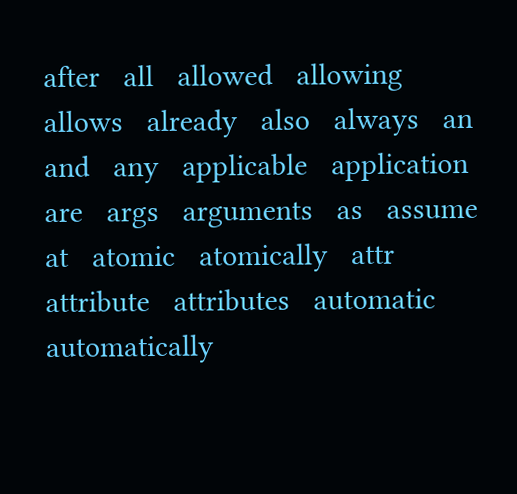after   all   allowed   allowing   allows   already   also   always   an   and   any   applicable   application   are   args   arguments   as   assume   at   atomic   atomically   attr   attribute   attributes   automatic   automatically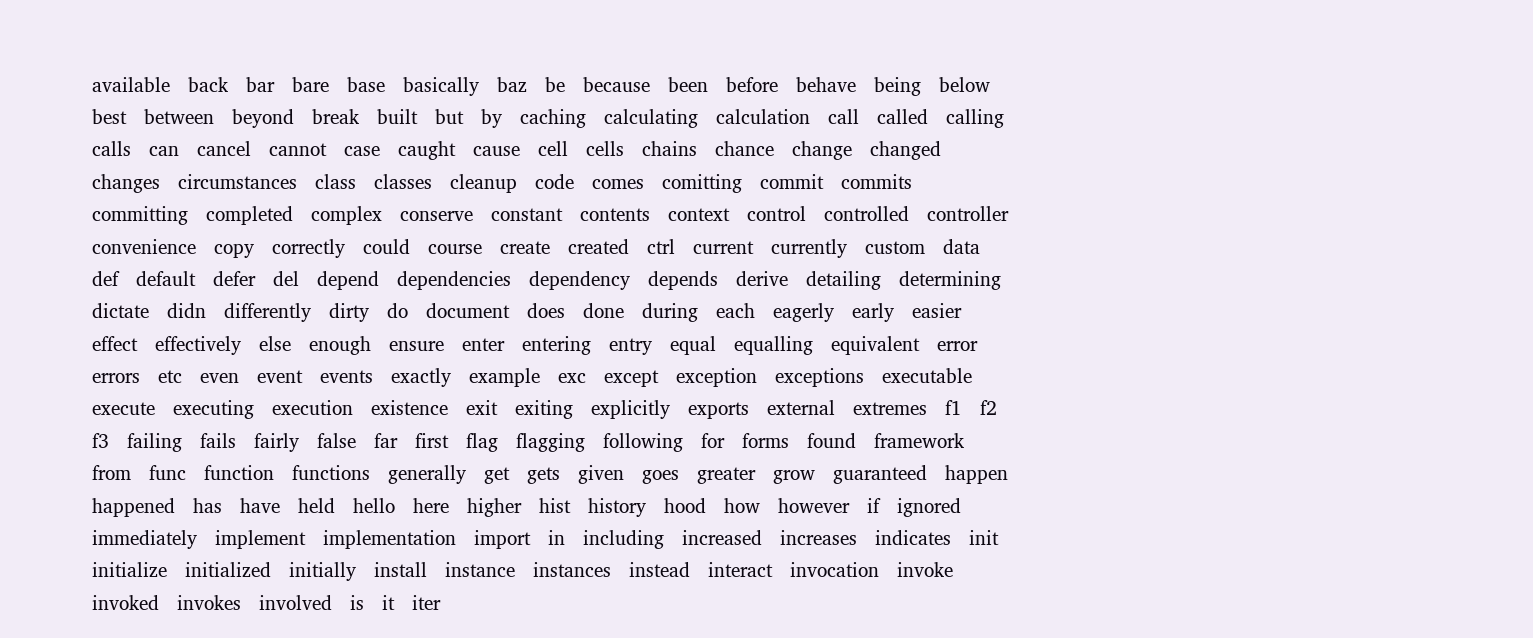available   back   bar   bare   base   basically   baz   be   because   been   before   behave   being   below   best   between   beyond   break   built   but   by   caching   calculating   calculation   call   called   calling   calls   can   cancel   cannot   case   caught   cause   cell   cells   chains   chance   change   changed   changes   circumstances   class   classes   cleanup   code   comes   comitting   commit   commits   committing   completed   complex   conserve   constant   contents   context   control   controlled   controller   convenience   copy   correctly   could   course   create   created   ctrl   current   currently   custom   data   def   default   defer   del   depend   dependencies   dependency   depends   derive   detailing   determining   dictate   didn   differently   dirty   do   document   does   done   during   each   eagerly   early   easier   effect   effectively   else   enough   ensure   enter   entering   entry   equal   equalling   equivalent   error   errors   etc   even   event   events   exactly   example   exc   except   exception   exceptions   executable   execute   executing   execution   existence   exit   exiting   explicitly   exports   external   extremes   f1   f2   f3   failing   fails   fairly   false   far   first   flag   flagging   following   for   forms   found   framework   from   func   function   functions   generally   get   gets   given   goes   greater   grow   guaranteed   happen   happened   has   have   held   hello   here   higher   hist   history   hood   how   however   if   ignored   immediately   implement   implementation   import   in   including   increased   increases   indicates   init   initialize   initialized   initially   install   instance   instances   instead   interact   invocation   invoke   invoked   invokes   involved   is   it   iter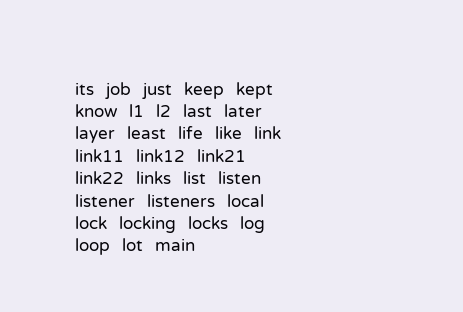its   job   just   keep   kept   know   l1   l2   last   later   layer   least   life   like   link   link11   link12   link21   link22   links   list   listen   listener   listeners   local   lock   locking   locks   log   loop   lot   main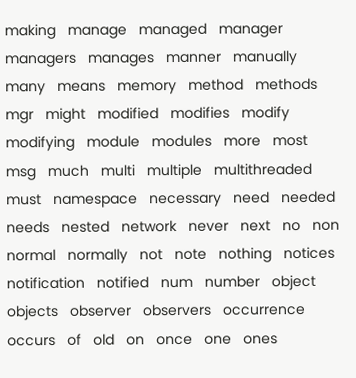making   manage   managed   manager   managers   manages   manner   manually   many   means   memory   method   methods   mgr   might   modified   modifies   modify   modifying   module   modules   more   most   msg   much   multi   multiple   multithreaded   must   namespace   necessary   need   needed   needs   nested   network   never   next   no   non   normal   normally   not   note   nothing   notices   notification   notified   num   number   object   objects   observer   observers   occurrence   occurs   of   old   on   once   one   ones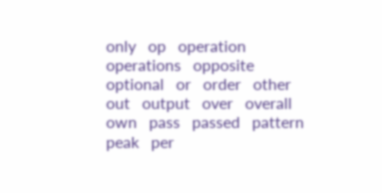only   op   operation   operations   opposite   optional   or   order   other   out   output   over   overall   own   pass   passed   pattern   peak   per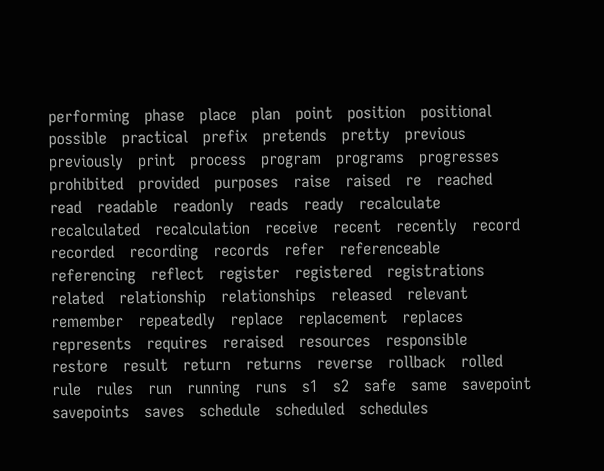performing   phase   place   plan   point   position   positional   possible   practical   prefix   pretends   pretty   previous   previously   print   process   program   programs   progresses   prohibited   provided   purposes   raise   raised   re   reached   read   readable   readonly   reads   ready   recalculate   recalculated   recalculation   receive   recent   recently   record   recorded   recording   records   refer   referenceable   referencing   reflect   register   registered   registrations   related   relationship   relationships   released   relevant   remember   repeatedly   replace   replacement   replaces   represents   requires   reraised   resources   responsible   restore   result   return   returns   reverse   rollback   rolled   rule   rules   run   running   runs   s1   s2   safe   same   savepoint   savepoints   saves   schedule   scheduled   schedules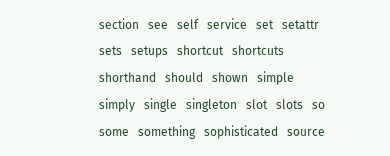section   see   self   service   set   setattr   sets   setups   shortcut   shortcuts   shorthand   should   shown   simple   simply   single   singleton   slot   slots   so   some   something   sophisticated   source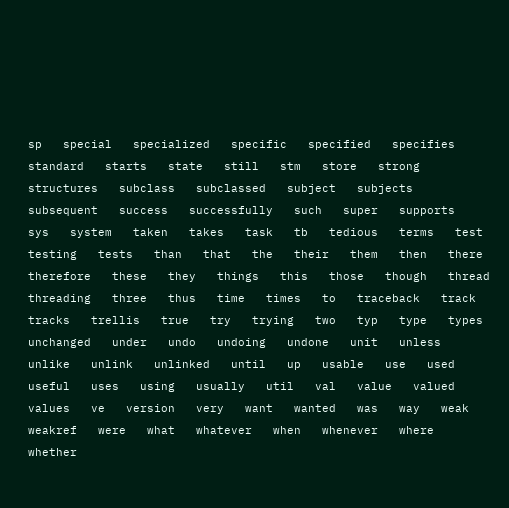sp   special   specialized   specific   specified   specifies   standard   starts   state   still   stm   store   strong   structures   subclass   subclassed   subject   subjects   subsequent   success   successfully   such   super   supports   sys   system   taken   takes   task   tb   tedious   terms   test   testing   tests   than   that   the   their   them   then   there   therefore   these   they   things   this   those   though   thread   threading   three   thus   time   times   to   traceback   track   tracks   trellis   true   try   trying   two   typ   type   types   unchanged   under   undo   undoing   undone   unit   unless   unlike   unlink   unlinked   until   up   usable   use   used   useful   uses   using   usually   util   val   value   valued   values   ve   version   very   want   wanted   was   way   weak   weakref   were   what   whatever   when   whenever   where   whether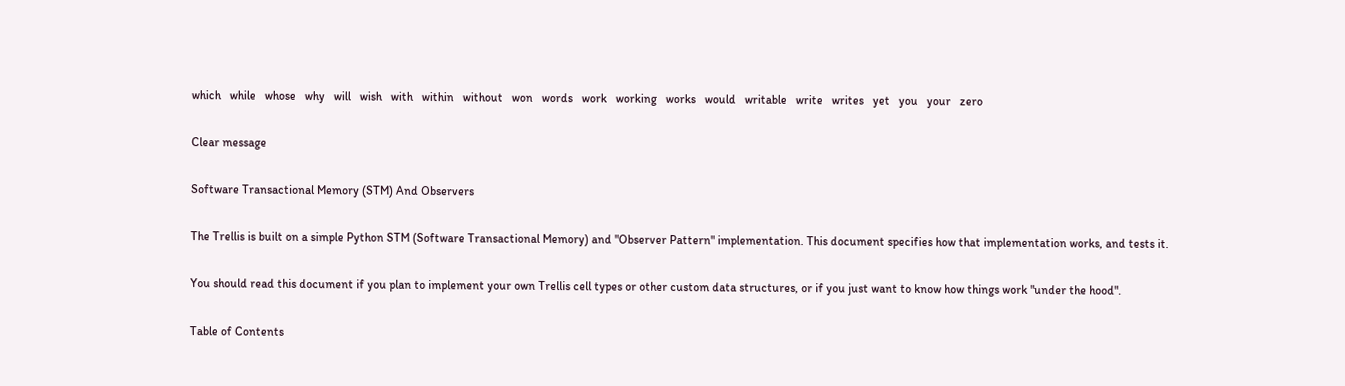which   while   whose   why   will   wish   with   within   without   won   words   work   working   works   would   writable   write   writes   yet   you   your   zero

Clear message

Software Transactional Memory (STM) And Observers

The Trellis is built on a simple Python STM (Software Transactional Memory) and "Observer Pattern" implementation. This document specifies how that implementation works, and tests it.

You should read this document if you plan to implement your own Trellis cell types or other custom data structures, or if you just want to know how things work "under the hood".

Table of Contents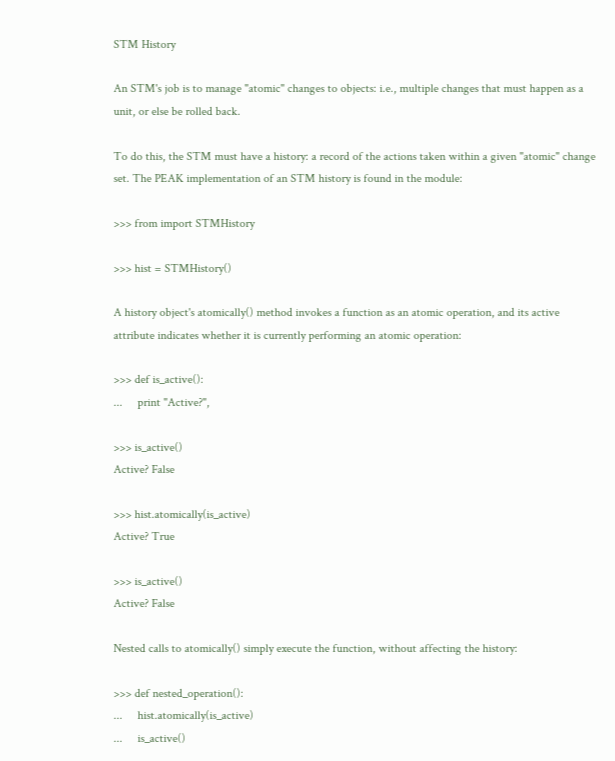STM History

An STM's job is to manage "atomic" changes to objects: i.e., multiple changes that must happen as a unit, or else be rolled back.

To do this, the STM must have a history: a record of the actions taken within a given "atomic" change set. The PEAK implementation of an STM history is found in the module:

>>> from import STMHistory

>>> hist = STMHistory()

A history object's atomically() method invokes a function as an atomic operation, and its active attribute indicates whether it is currently performing an atomic operation:

>>> def is_active():
...     print "Active?",

>>> is_active()
Active? False

>>> hist.atomically(is_active)
Active? True

>>> is_active()
Active? False

Nested calls to atomically() simply execute the function, without affecting the history:

>>> def nested_operation():
...     hist.atomically(is_active)
...     is_active()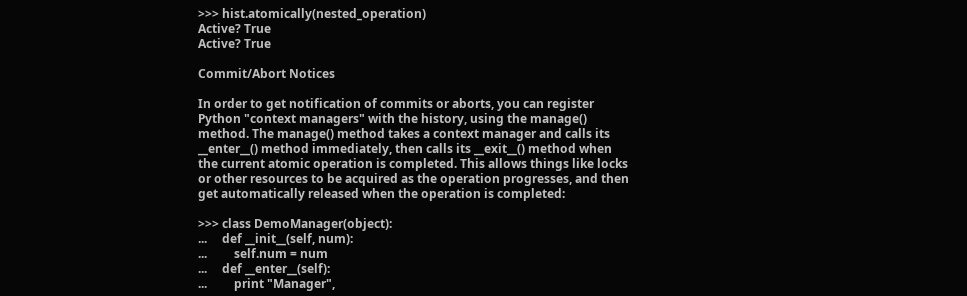>>> hist.atomically(nested_operation)
Active? True
Active? True

Commit/Abort Notices

In order to get notification of commits or aborts, you can register Python "context managers" with the history, using the manage() method. The manage() method takes a context manager and calls its __enter__() method immediately, then calls its __exit__() method when the current atomic operation is completed. This allows things like locks or other resources to be acquired as the operation progresses, and then get automatically released when the operation is completed:

>>> class DemoManager(object):
...     def __init__(self, num):
...         self.num = num
...     def __enter__(self):
...         print "Manager",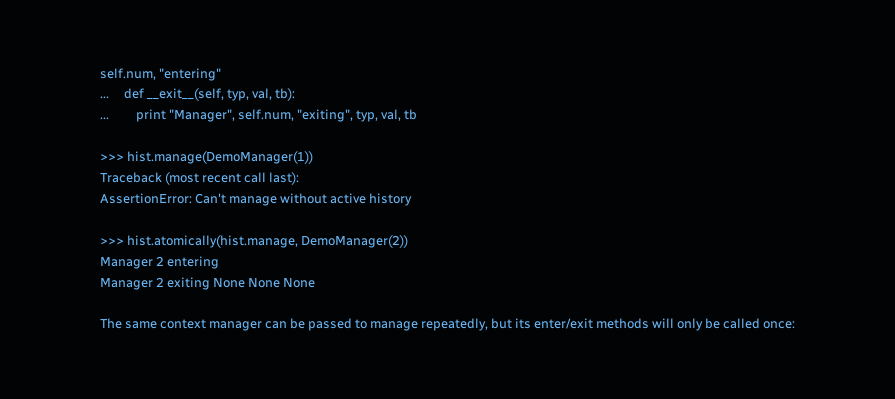self.num, "entering"
...     def __exit__(self, typ, val, tb):
...         print "Manager", self.num, "exiting", typ, val, tb

>>> hist.manage(DemoManager(1))
Traceback (most recent call last):
AssertionError: Can't manage without active history

>>> hist.atomically(hist.manage, DemoManager(2))
Manager 2 entering
Manager 2 exiting None None None

The same context manager can be passed to manage repeatedly, but its enter/exit methods will only be called once: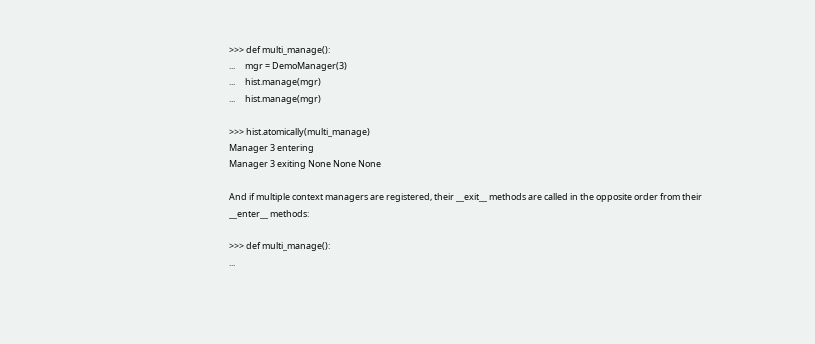>>> def multi_manage():
...     mgr = DemoManager(3)
...     hist.manage(mgr)
...     hist.manage(mgr)

>>> hist.atomically(multi_manage)
Manager 3 entering
Manager 3 exiting None None None

And if multiple context managers are registered, their __exit__ methods are called in the opposite order from their __enter__ methods:

>>> def multi_manage():
...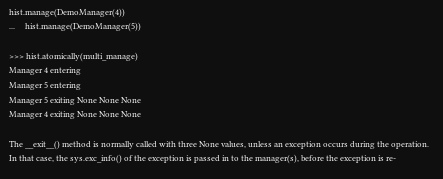hist.manage(DemoManager(4))
...     hist.manage(DemoManager(5))

>>> hist.atomically(multi_manage)
Manager 4 entering
Manager 5 entering
Manager 5 exiting None None None
Manager 4 exiting None None None

The __exit__() method is normally called with three None values, unless an exception occurs during the operation. In that case, the sys.exc_info() of the exception is passed in to the manager(s), before the exception is re-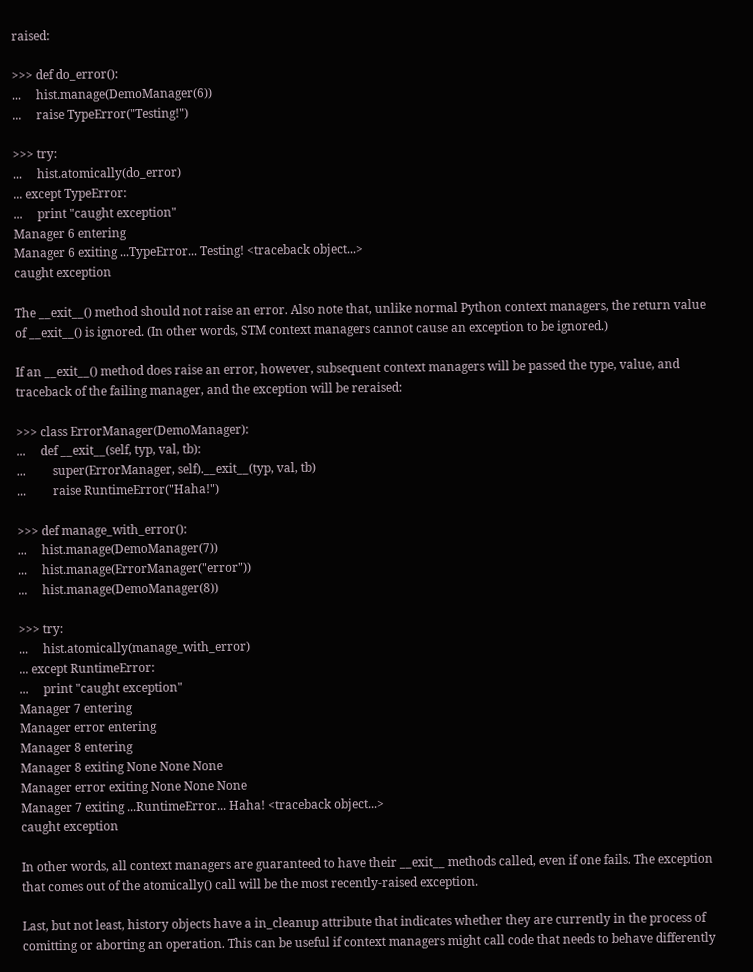raised:

>>> def do_error():
...     hist.manage(DemoManager(6))
...     raise TypeError("Testing!")

>>> try:
...     hist.atomically(do_error)
... except TypeError:
...     print "caught exception"
Manager 6 entering
Manager 6 exiting ...TypeError... Testing! <traceback object...>
caught exception

The __exit__() method should not raise an error. Also note that, unlike normal Python context managers, the return value of __exit__() is ignored. (In other words, STM context managers cannot cause an exception to be ignored.)

If an __exit__() method does raise an error, however, subsequent context managers will be passed the type, value, and traceback of the failing manager, and the exception will be reraised:

>>> class ErrorManager(DemoManager):
...     def __exit__(self, typ, val, tb):
...         super(ErrorManager, self).__exit__(typ, val, tb)
...         raise RuntimeError("Haha!")

>>> def manage_with_error():
...     hist.manage(DemoManager(7))
...     hist.manage(ErrorManager("error"))
...     hist.manage(DemoManager(8))

>>> try:
...     hist.atomically(manage_with_error)
... except RuntimeError:
...     print "caught exception"
Manager 7 entering
Manager error entering
Manager 8 entering
Manager 8 exiting None None None
Manager error exiting None None None
Manager 7 exiting ...RuntimeError... Haha! <traceback object...>
caught exception

In other words, all context managers are guaranteed to have their __exit__ methods called, even if one fails. The exception that comes out of the atomically() call will be the most recently-raised exception.

Last, but not least, history objects have a in_cleanup attribute that indicates whether they are currently in the process of comitting or aborting an operation. This can be useful if context managers might call code that needs to behave differently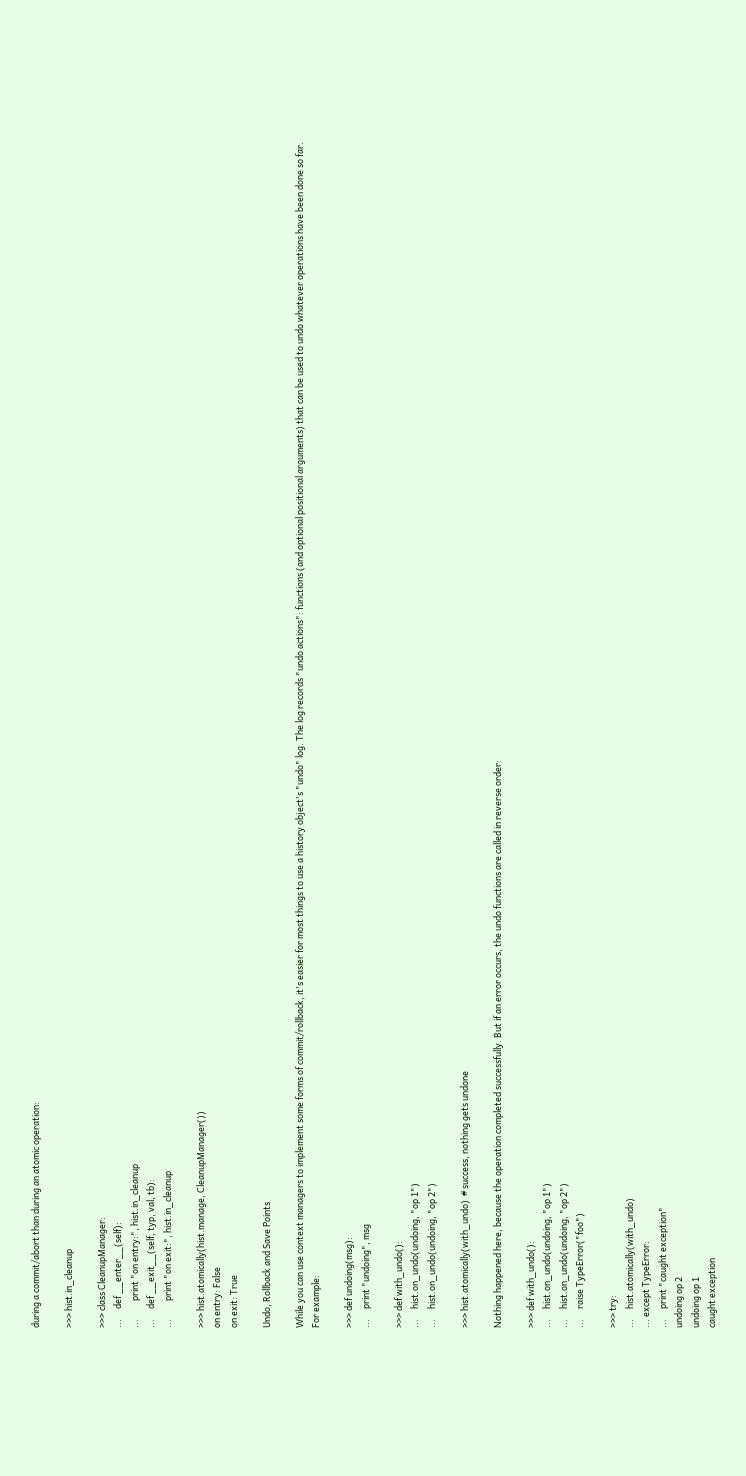during a commit/abort than during an atomic operation:

>>> hist.in_cleanup

>>> class CleanupManager:
...     def __enter__(self):
...         print "on entry:", hist.in_cleanup
...     def __exit__(self, typ, val, tb):
...         print "on exit:", hist.in_cleanup

>>> hist.atomically(hist.manage, CleanupManager())
on entry: False
on exit: True

Undo, Rollback and Save Points

While you can use context managers to implement some forms of commit/rollback, it's easier for most things to use a history object's "undo" log. The log records "undo actions": functions (and optional positional arguments) that can be used to undo whatever operations have been done so far. For example:

>>> def undoing(msg):
...     print "undoing", msg

>>> def with_undo():
...     hist.on_undo(undoing, "op 1")
...     hist.on_undo(undoing, "op 2")

>>> hist.atomically(with_undo)  # success, nothing gets undone

Nothing happened here, because the operation completed successfully. But if an error occurs, the undo functions are called in reverse order:

>>> def with_undo():
...     hist.on_undo(undoing, "op 1")
...     hist.on_undo(undoing, "op 2")
...     raise TypeError("foo")

>>> try:
...     hist.atomically(with_undo)
... except TypeError:
...     print "caught exception"
undoing op 2
undoing op 1
caught exception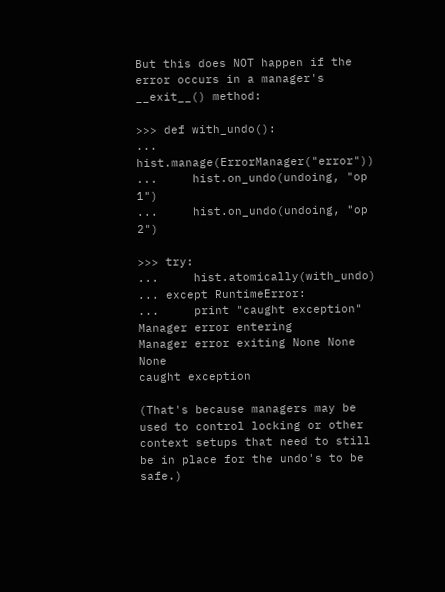But this does NOT happen if the error occurs in a manager's __exit__() method:

>>> def with_undo():
...     hist.manage(ErrorManager("error"))
...     hist.on_undo(undoing, "op 1")
...     hist.on_undo(undoing, "op 2")

>>> try:
...     hist.atomically(with_undo)
... except RuntimeError:
...     print "caught exception"
Manager error entering
Manager error exiting None None None
caught exception

(That's because managers may be used to control locking or other context setups that need to still be in place for the undo's to be safe.)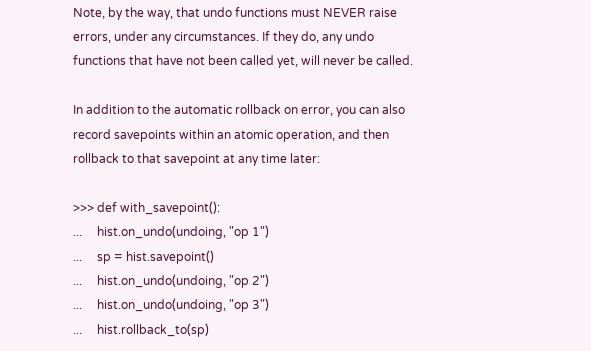Note, by the way, that undo functions must NEVER raise errors, under any circumstances. If they do, any undo functions that have not been called yet, will never be called.

In addition to the automatic rollback on error, you can also record savepoints within an atomic operation, and then rollback to that savepoint at any time later:

>>> def with_savepoint():
...     hist.on_undo(undoing, "op 1")
...     sp = hist.savepoint()
...     hist.on_undo(undoing, "op 2")
...     hist.on_undo(undoing, "op 3")
...     hist.rollback_to(sp)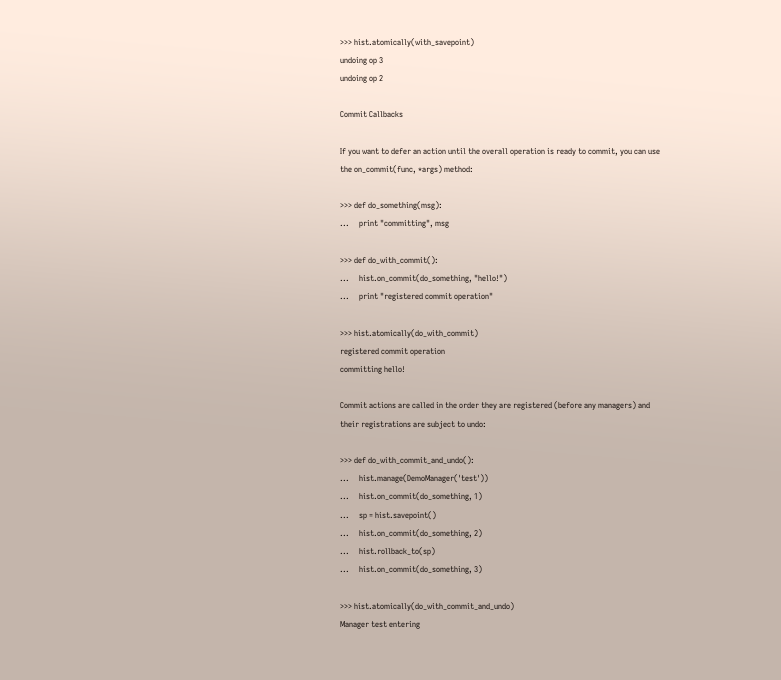>>> hist.atomically(with_savepoint)
undoing op 3
undoing op 2

Commit Callbacks

If you want to defer an action until the overall operation is ready to commit, you can use the on_commit(func, *args) method:

>>> def do_something(msg):
...     print "committing", msg

>>> def do_with_commit():
...     hist.on_commit(do_something, "hello!")
...     print "registered commit operation"

>>> hist.atomically(do_with_commit)
registered commit operation
committing hello!

Commit actions are called in the order they are registered (before any managers) and their registrations are subject to undo:

>>> def do_with_commit_and_undo():
...     hist.manage(DemoManager('test'))
...     hist.on_commit(do_something, 1)
...     sp = hist.savepoint()
...     hist.on_commit(do_something, 2)
...     hist.rollback_to(sp)
...     hist.on_commit(do_something, 3)

>>> hist.atomically(do_with_commit_and_undo)
Manager test entering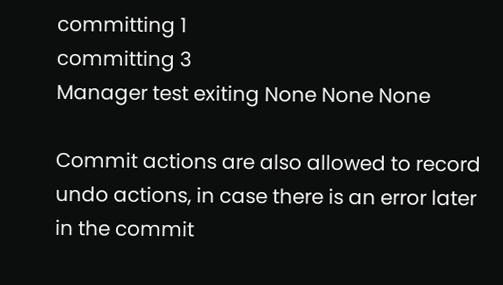committing 1
committing 3
Manager test exiting None None None

Commit actions are also allowed to record undo actions, in case there is an error later in the commit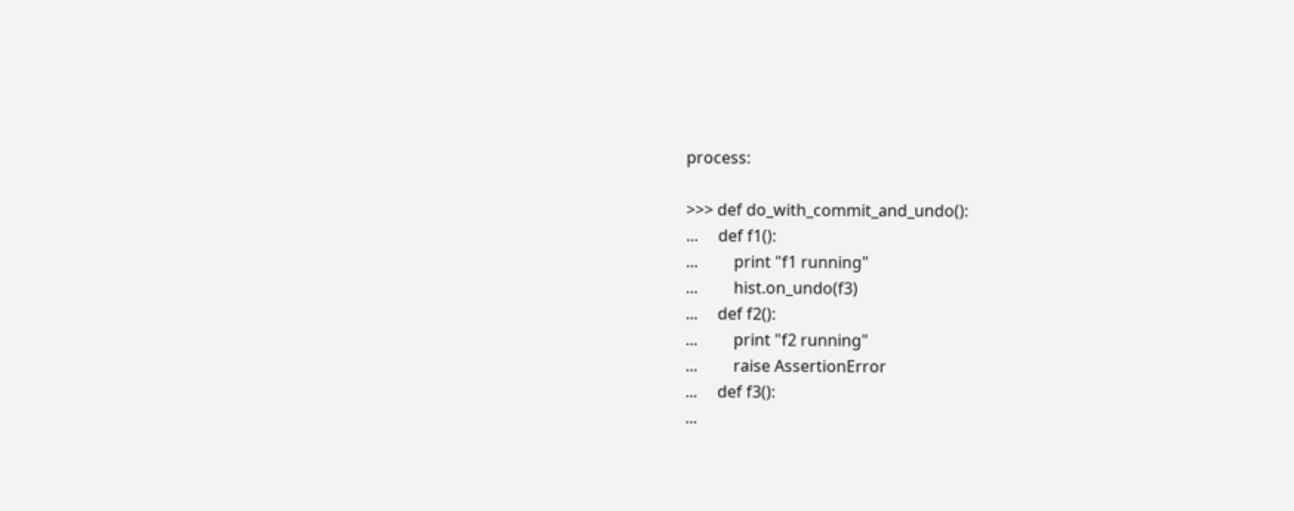process:

>>> def do_with_commit_and_undo():
...     def f1():
...         print "f1 running"
...         hist.on_undo(f3)
...     def f2():
...         print "f2 running"
...         raise AssertionError
...     def f3():
...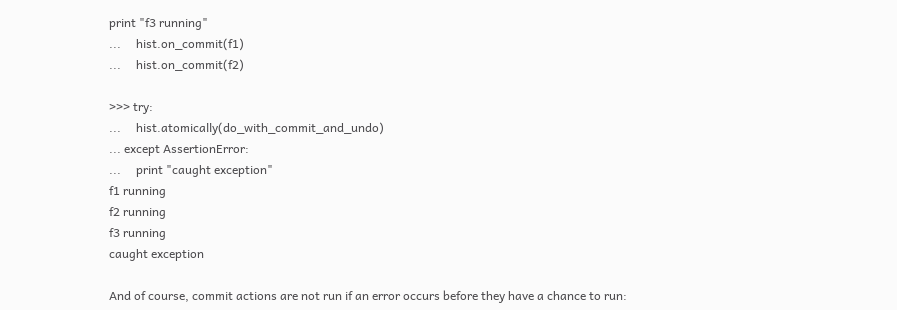print "f3 running"
...     hist.on_commit(f1)
...     hist.on_commit(f2)

>>> try:
...     hist.atomically(do_with_commit_and_undo)
... except AssertionError:
...     print "caught exception"
f1 running
f2 running
f3 running
caught exception

And of course, commit actions are not run if an error occurs before they have a chance to run: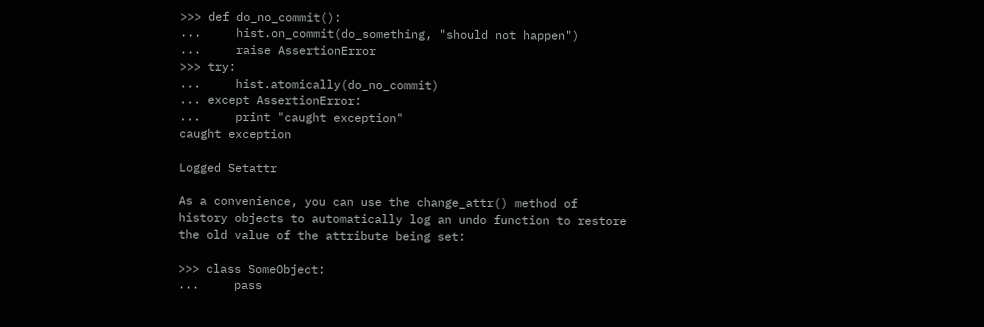>>> def do_no_commit():
...     hist.on_commit(do_something, "should not happen")
...     raise AssertionError
>>> try:
...     hist.atomically(do_no_commit)
... except AssertionError:
...     print "caught exception"
caught exception

Logged Setattr

As a convenience, you can use the change_attr() method of history objects to automatically log an undo function to restore the old value of the attribute being set:

>>> class SomeObject:
...     pass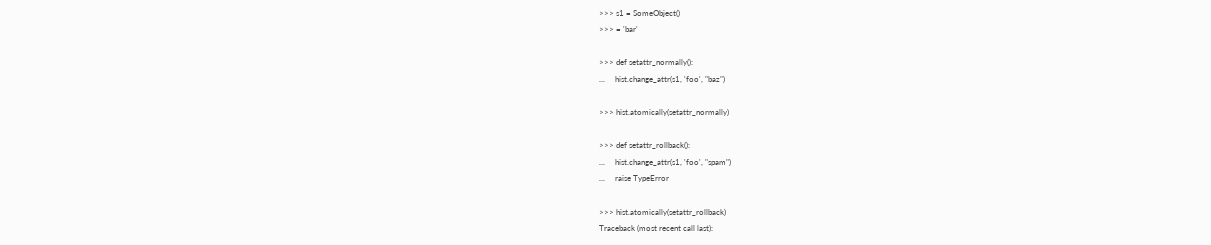>>> s1 = SomeObject()
>>> = 'bar'

>>> def setattr_normally():
...     hist.change_attr(s1, 'foo', "baz")

>>> hist.atomically(setattr_normally)

>>> def setattr_rollback():
...     hist.change_attr(s1, 'foo', "spam")
...     raise TypeError

>>> hist.atomically(setattr_rollback)
Traceback (most recent call last):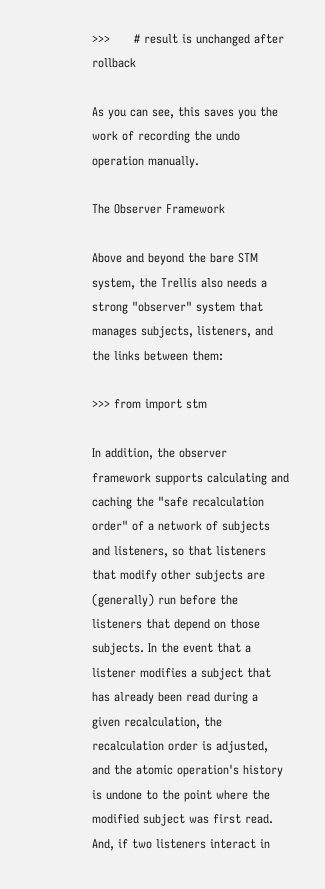>>>      # result is unchanged after rollback

As you can see, this saves you the work of recording the undo operation manually.

The Observer Framework

Above and beyond the bare STM system, the Trellis also needs a strong "observer" system that manages subjects, listeners, and the links between them:

>>> from import stm

In addition, the observer framework supports calculating and caching the "safe recalculation order" of a network of subjects and listeners, so that listeners that modify other subjects are (generally) run before the listeners that depend on those subjects. In the event that a listener modifies a subject that has already been read during a given recalculation, the recalculation order is adjusted, and the atomic operation's history is undone to the point where the modified subject was first read. And, if two listeners interact in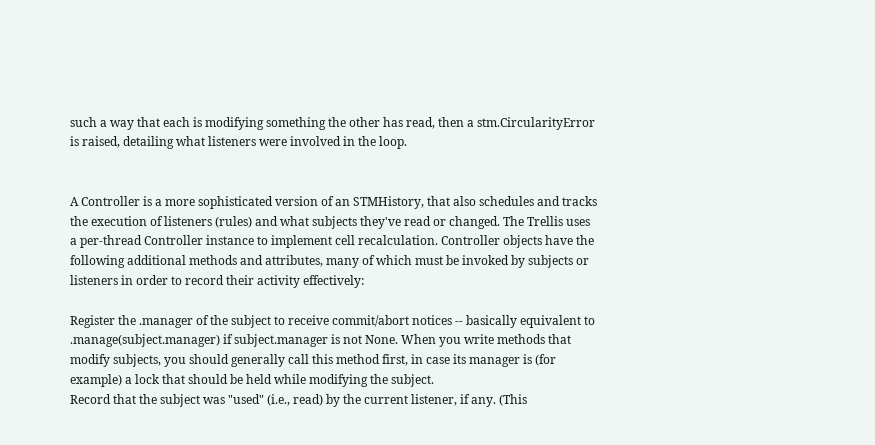such a way that each is modifying something the other has read, then a stm.CircularityError is raised, detailing what listeners were involved in the loop.


A Controller is a more sophisticated version of an STMHistory, that also schedules and tracks the execution of listeners (rules) and what subjects they've read or changed. The Trellis uses a per-thread Controller instance to implement cell recalculation. Controller objects have the following additional methods and attributes, many of which must be invoked by subjects or listeners in order to record their activity effectively:

Register the .manager of the subject to receive commit/abort notices -- basically equivalent to .manage(subject.manager) if subject.manager is not None. When you write methods that modify subjects, you should generally call this method first, in case its manager is (for example) a lock that should be held while modifying the subject.
Record that the subject was "used" (i.e., read) by the current listener, if any. (This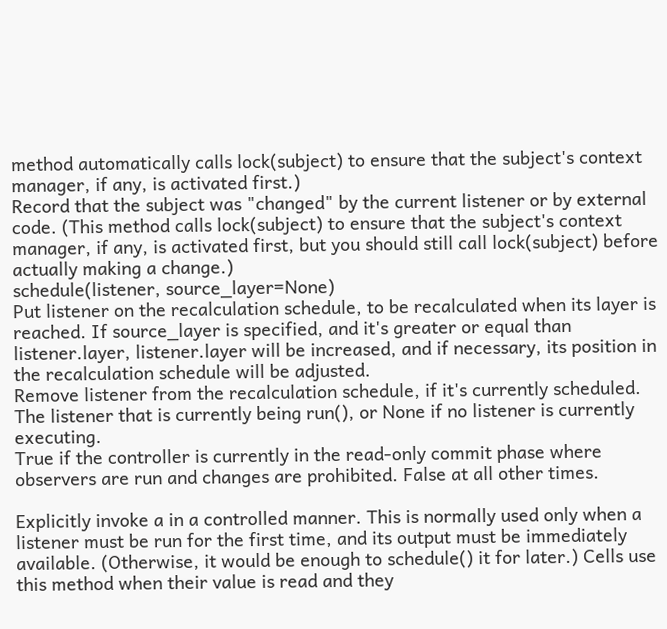method automatically calls lock(subject) to ensure that the subject's context manager, if any, is activated first.)
Record that the subject was "changed" by the current listener or by external code. (This method calls lock(subject) to ensure that the subject's context manager, if any, is activated first, but you should still call lock(subject) before actually making a change.)
schedule(listener, source_layer=None)
Put listener on the recalculation schedule, to be recalculated when its layer is reached. If source_layer is specified, and it's greater or equal than listener.layer, listener.layer will be increased, and if necessary, its position in the recalculation schedule will be adjusted.
Remove listener from the recalculation schedule, if it's currently scheduled.
The listener that is currently being run(), or None if no listener is currently executing.
True if the controller is currently in the read-only commit phase where observers are run and changes are prohibited. False at all other times.

Explicitly invoke a in a controlled manner. This is normally used only when a listener must be run for the first time, and its output must be immediately available. (Otherwise, it would be enough to schedule() it for later.) Cells use this method when their value is read and they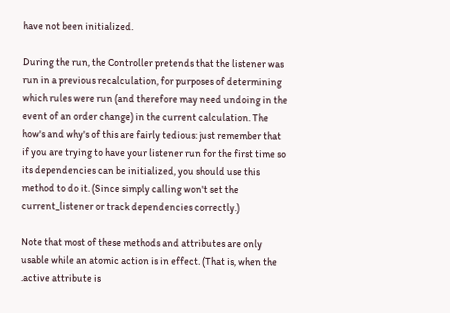have not been initialized.

During the run, the Controller pretends that the listener was run in a previous recalculation, for purposes of determining which rules were run (and therefore may need undoing in the event of an order change) in the current calculation. The how's and why's of this are fairly tedious: just remember that if you are trying to have your listener run for the first time so its dependencies can be initialized, you should use this method to do it. (Since simply calling won't set the current_listener or track dependencies correctly.)

Note that most of these methods and attributes are only usable while an atomic action is in effect. (That is, when the .active attribute is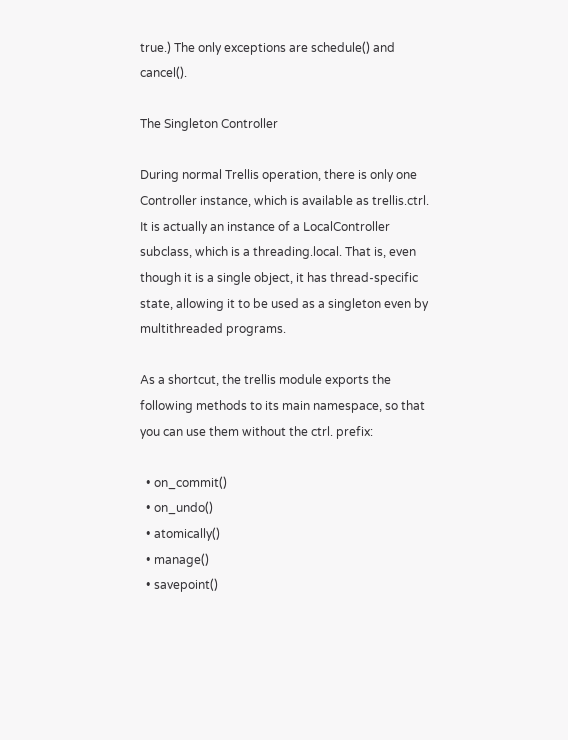true.) The only exceptions are schedule() and cancel().

The Singleton Controller

During normal Trellis operation, there is only one Controller instance, which is available as trellis.ctrl. It is actually an instance of a LocalController subclass, which is a threading.local. That is, even though it is a single object, it has thread-specific state, allowing it to be used as a singleton even by multithreaded programs.

As a shortcut, the trellis module exports the following methods to its main namespace, so that you can use them without the ctrl. prefix:

  • on_commit()
  • on_undo()
  • atomically()
  • manage()
  • savepoint()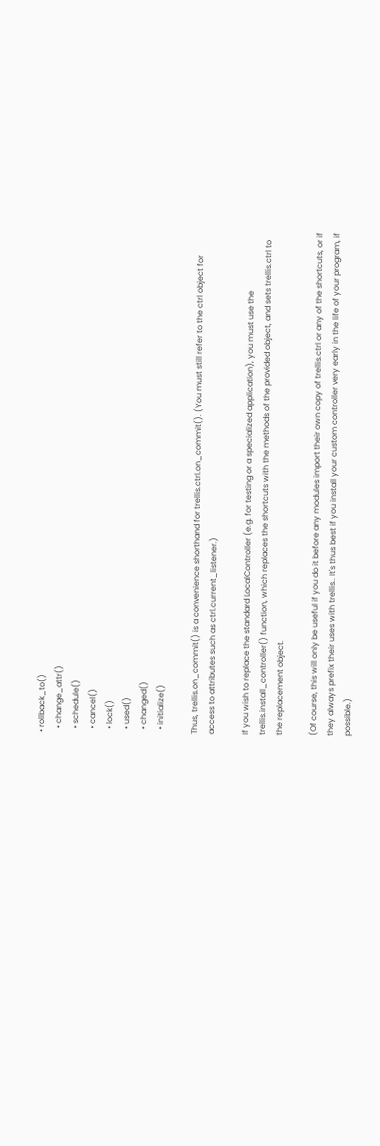• rollback_to()
  • change_attr()
  • schedule()
  • cancel()
  • lock()
  • used()
  • changed()
  • initialize()

Thus, trellis.on_commit() is a convenience shorthand for trellis.ctrl.on_commit(). (You must still refer to the ctrl object for access to attributes such as ctrl.current_listener.)

If you wish to replace the standard LocalController (e.g. for testing or a specialized application), you must use the trellis.install_controller() function, which replaces the shortcuts with the methods of the provided object, and sets trellis.ctrl to the replacement object.

(Of course, this will only be useful if you do it before any modules import their own copy of trellis.ctrl or any of the shortcuts, or if they always prefix their uses with trellis.. It's thus best if you install your custom controller very early in the life of your program, if possible.)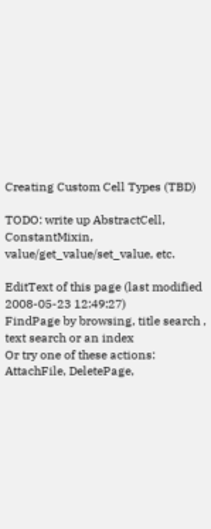Creating Custom Cell Types (TBD)

TODO: write up AbstractCell, ConstantMixin, value/get_value/set_value, etc.

EditText of this page (last modified 2008-05-23 12:49:27)
FindPage by browsing, title search , text search or an index
Or try one of these actions: AttachFile, DeletePage,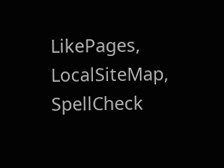LikePages, LocalSiteMap, SpellCheck